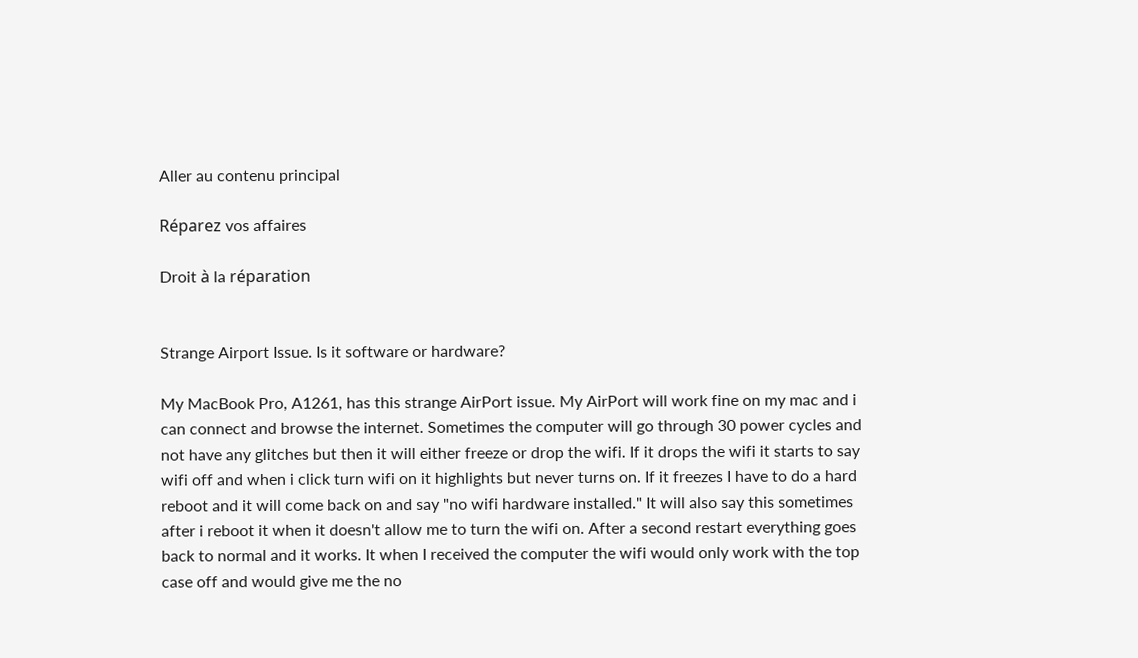Aller au contenu principal

Réparez vos affaires

Droit à la réparation


Strange Airport Issue. Is it software or hardware?

My MacBook Pro, A1261, has this strange AirPort issue. My AirPort will work fine on my mac and i can connect and browse the internet. Sometimes the computer will go through 30 power cycles and not have any glitches but then it will either freeze or drop the wifi. If it drops the wifi it starts to say wifi off and when i click turn wifi on it highlights but never turns on. If it freezes I have to do a hard reboot and it will come back on and say "no wifi hardware installed." It will also say this sometimes after i reboot it when it doesn't allow me to turn the wifi on. After a second restart everything goes back to normal and it works. It when I received the computer the wifi would only work with the top case off and would give me the no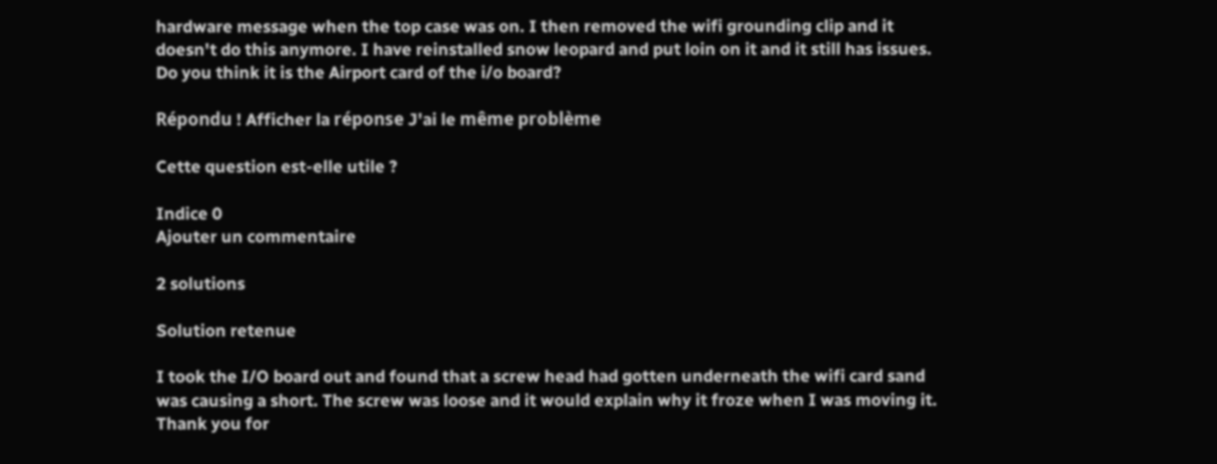hardware message when the top case was on. I then removed the wifi grounding clip and it doesn't do this anymore. I have reinstalled snow leopard and put loin on it and it still has issues. Do you think it is the Airport card of the i/o board?

Répondu ! Afficher la réponse J'ai le même problème

Cette question est-elle utile ?

Indice 0
Ajouter un commentaire

2 solutions

Solution retenue

I took the I/O board out and found that a screw head had gotten underneath the wifi card sand was causing a short. The screw was loose and it would explain why it froze when I was moving it. Thank you for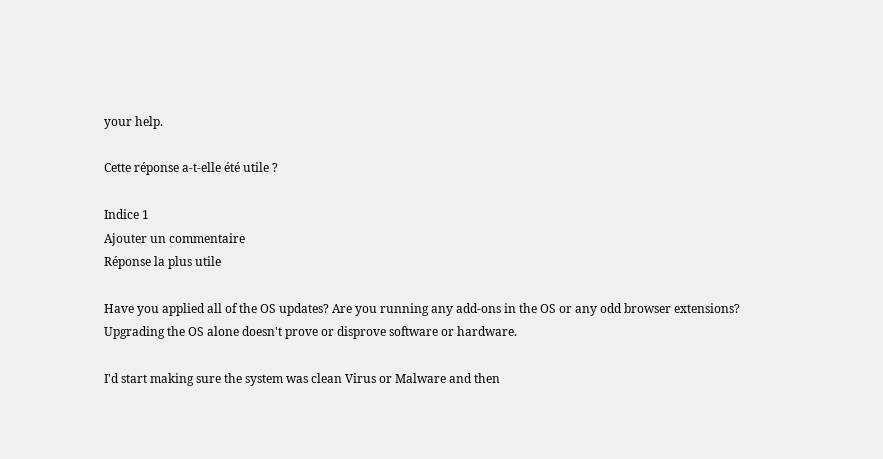your help.

Cette réponse a-t-elle été utile ?

Indice 1
Ajouter un commentaire
Réponse la plus utile

Have you applied all of the OS updates? Are you running any add-ons in the OS or any odd browser extensions? Upgrading the OS alone doesn't prove or disprove software or hardware.

I'd start making sure the system was clean Virus or Malware and then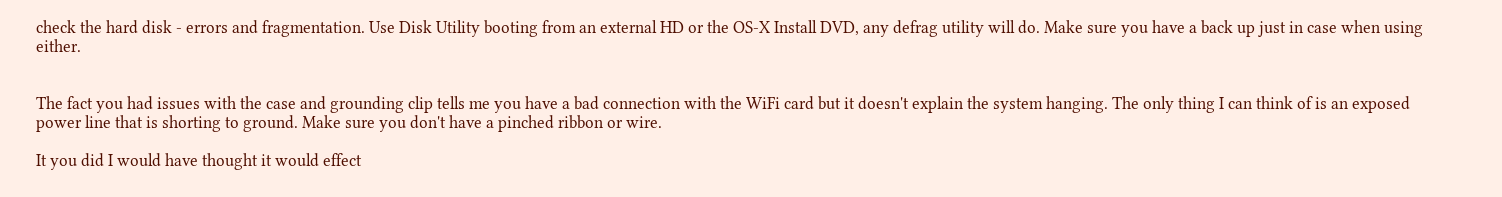check the hard disk - errors and fragmentation. Use Disk Utility booting from an external HD or the OS-X Install DVD, any defrag utility will do. Make sure you have a back up just in case when using either.


The fact you had issues with the case and grounding clip tells me you have a bad connection with the WiFi card but it doesn't explain the system hanging. The only thing I can think of is an exposed power line that is shorting to ground. Make sure you don't have a pinched ribbon or wire.

It you did I would have thought it would effect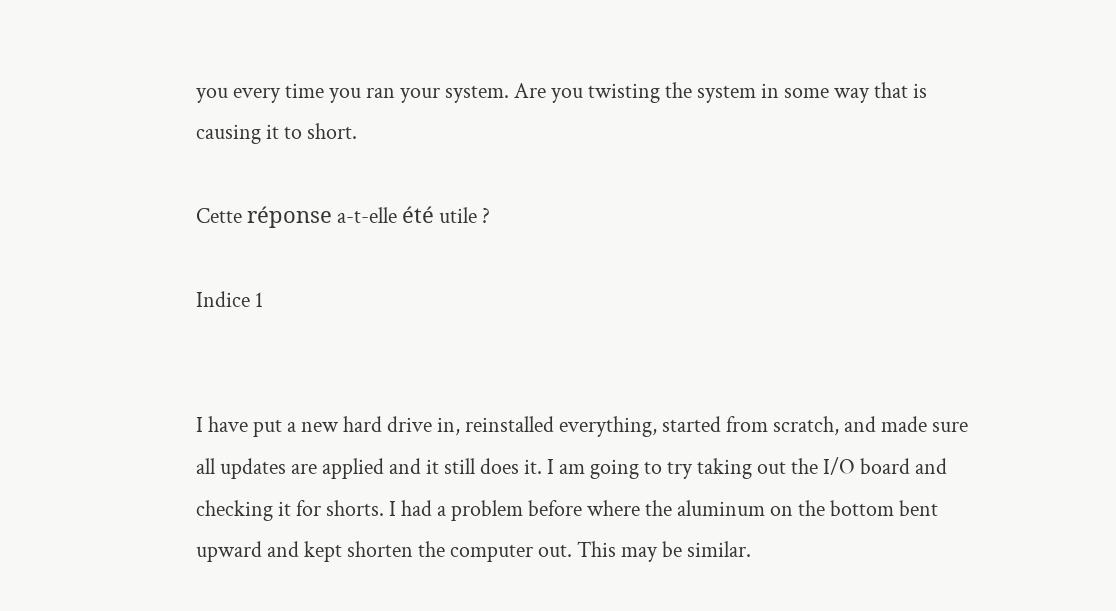you every time you ran your system. Are you twisting the system in some way that is causing it to short.

Cette réponse a-t-elle été utile ?

Indice 1


I have put a new hard drive in, reinstalled everything, started from scratch, and made sure all updates are applied and it still does it. I am going to try taking out the I/O board and checking it for shorts. I had a problem before where the aluminum on the bottom bent upward and kept shorten the computer out. This may be similar.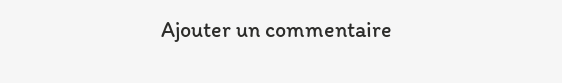Ajouter un commentaire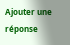Ajouter une réponse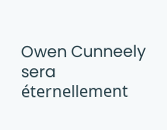Owen Cunneely sera éternellement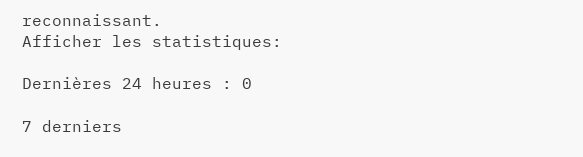reconnaissant.
Afficher les statistiques:

Dernières 24 heures : 0

7 derniers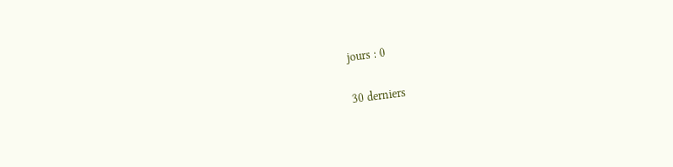jours : 0

30 derniers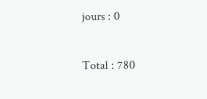jours : 0

Total : 780